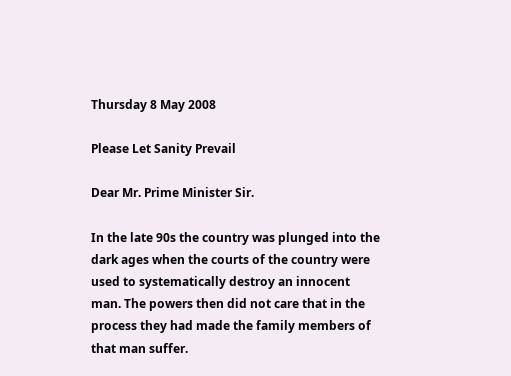Thursday 8 May 2008

Please Let Sanity Prevail

Dear Mr. Prime Minister Sir.

In the late 90s the country was plunged into the dark ages when the courts of the country were used to systematically destroy an innocent man. The powers then did not care that in the process they had made the family members of that man suffer.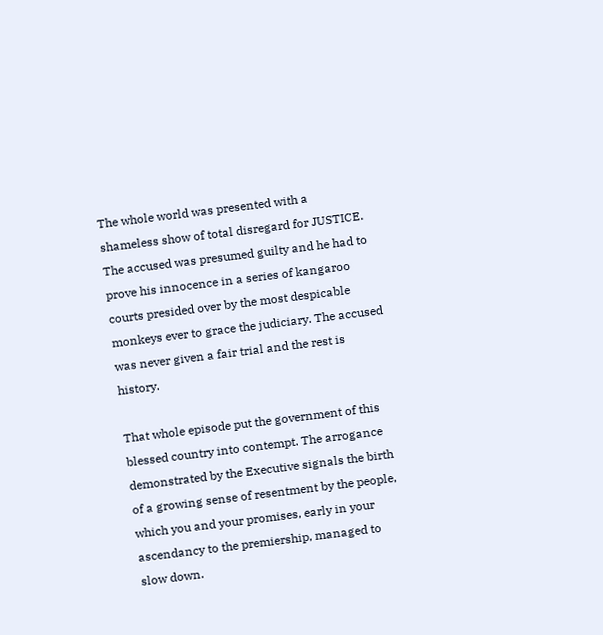The whole world was presented with a shameless show of total disregard for JUSTICE. The accused was presumed guilty and he had to prove his innocence in a series of kangaroo courts presided over by the most despicable monkeys ever to grace the judiciary. The accused was never given a fair trial and the rest is history.

That whole episode put the government of this blessed country into contempt. The arrogance demonstrated by the Executive signals the birth of a growing sense of resentment by the people, which you and your promises, early in your ascendancy to the premiership, managed to slow down.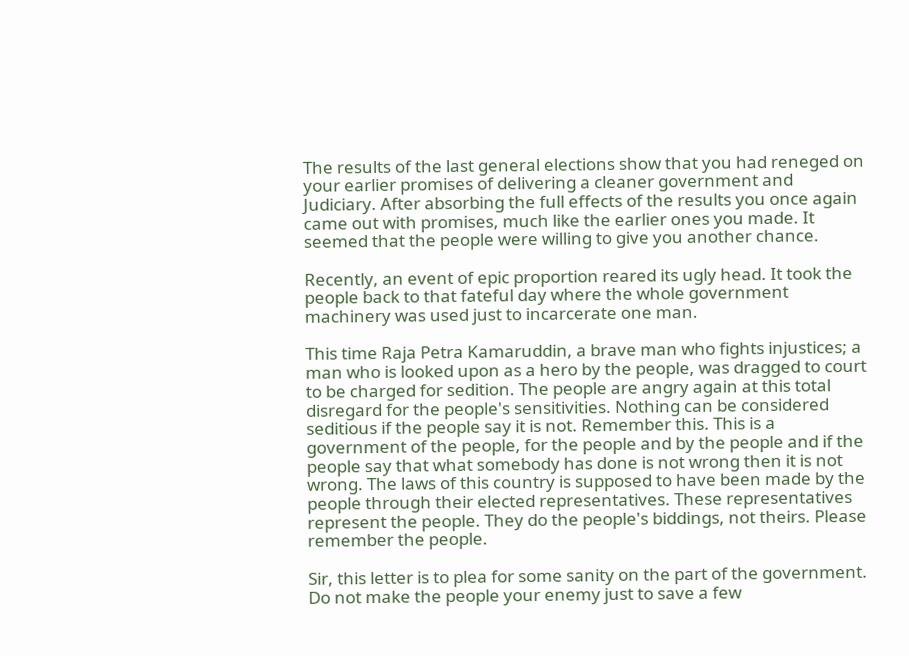The results of the last general elections show that you had reneged on your earlier promises of delivering a cleaner government and Judiciary. After absorbing the full effects of the results you once again came out with promises, much like the earlier ones you made. It seemed that the people were willing to give you another chance.

Recently, an event of epic proportion reared its ugly head. It took the people back to that fateful day where the whole government machinery was used just to incarcerate one man.

This time Raja Petra Kamaruddin, a brave man who fights injustices; a man who is looked upon as a hero by the people, was dragged to court to be charged for sedition. The people are angry again at this total disregard for the people's sensitivities. Nothing can be considered seditious if the people say it is not. Remember this. This is a government of the people, for the people and by the people and if the people say that what somebody has done is not wrong then it is not wrong. The laws of this country is supposed to have been made by the people through their elected representatives. These representatives represent the people. They do the people's biddings, not theirs. Please remember the people.

Sir, this letter is to plea for some sanity on the part of the government. Do not make the people your enemy just to save a few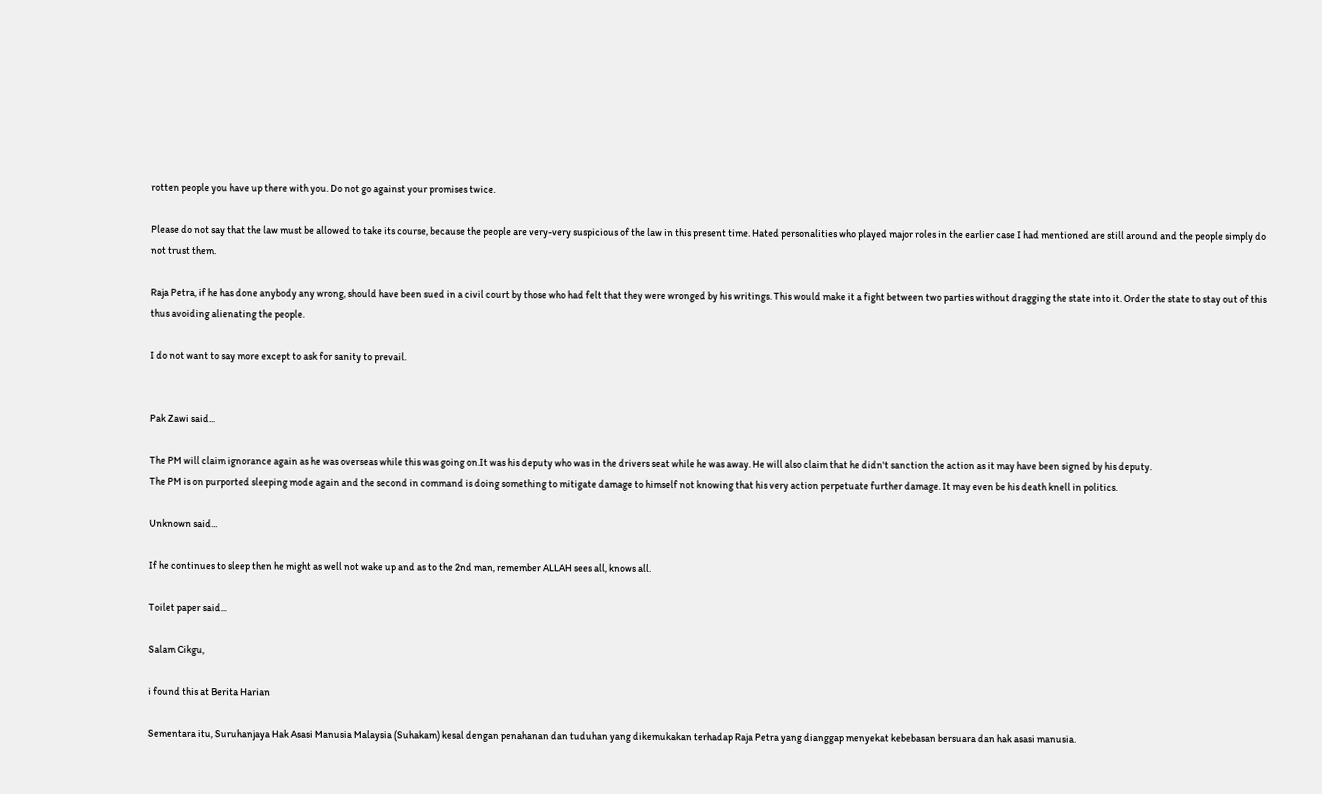rotten people you have up there with you. Do not go against your promises twice.

Please do not say that the law must be allowed to take its course, because the people are very-very suspicious of the law in this present time. Hated personalities who played major roles in the earlier case I had mentioned are still around and the people simply do not trust them.

Raja Petra, if he has done anybody any wrong, should have been sued in a civil court by those who had felt that they were wronged by his writings. This would make it a fight between two parties without dragging the state into it. Order the state to stay out of this thus avoiding alienating the people.

I do not want to say more except to ask for sanity to prevail.


Pak Zawi said...

The PM will claim ignorance again as he was overseas while this was going on.It was his deputy who was in the drivers seat while he was away. He will also claim that he didn't sanction the action as it may have been signed by his deputy.
The PM is on purported sleeping mode again and the second in command is doing something to mitigate damage to himself not knowing that his very action perpetuate further damage. It may even be his death knell in politics.

Unknown said...

If he continues to sleep then he might as well not wake up and as to the 2nd man, remember ALLAH sees all, knows all.

Toilet paper said...

Salam Cikgu,

i found this at Berita Harian

Sementara itu, Suruhanjaya Hak Asasi Manusia Malaysia (Suhakam) kesal dengan penahanan dan tuduhan yang dikemukakan terhadap Raja Petra yang dianggap menyekat kebebasan bersuara dan hak asasi manusia.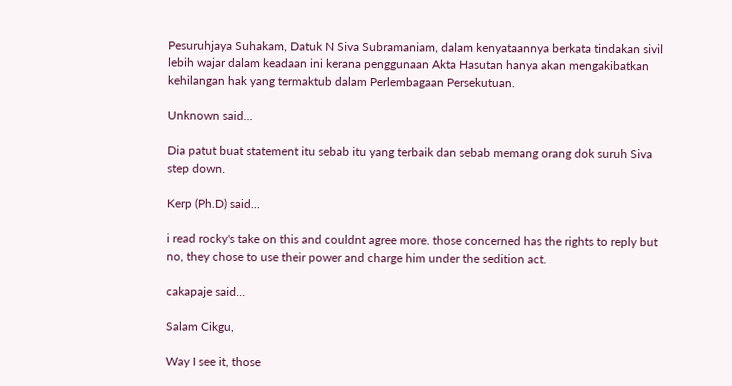Pesuruhjaya Suhakam, Datuk N Siva Subramaniam, dalam kenyataannya berkata tindakan sivil lebih wajar dalam keadaan ini kerana penggunaan Akta Hasutan hanya akan mengakibatkan kehilangan hak yang termaktub dalam Perlembagaan Persekutuan.

Unknown said...

Dia patut buat statement itu sebab itu yang terbaik dan sebab memang orang dok suruh Siva step down.

Kerp (Ph.D) said...

i read rocky's take on this and couldnt agree more. those concerned has the rights to reply but no, they chose to use their power and charge him under the sedition act.

cakapaje said...

Salam Cikgu,

Way I see it, those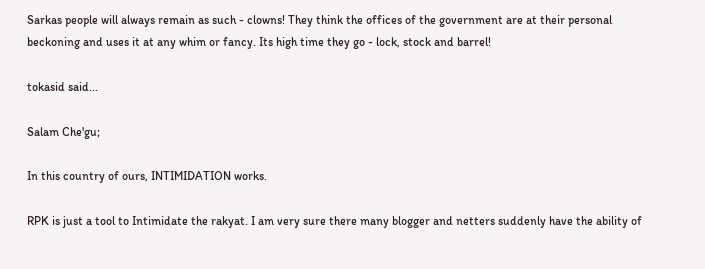Sarkas people will always remain as such - clowns! They think the offices of the government are at their personal beckoning and uses it at any whim or fancy. Its high time they go - lock, stock and barrel!

tokasid said...

Salam Che'gu;

In this country of ours, INTIMIDATION works.

RPK is just a tool to Intimidate the rakyat. I am very sure there many blogger and netters suddenly have the ability of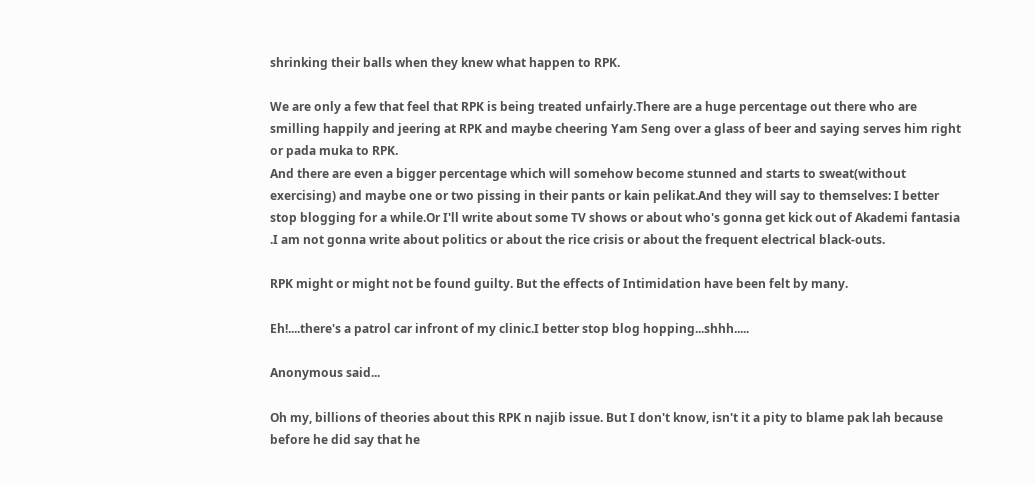shrinking their balls when they knew what happen to RPK.

We are only a few that feel that RPK is being treated unfairly.There are a huge percentage out there who are smilling happily and jeering at RPK and maybe cheering Yam Seng over a glass of beer and saying serves him right or pada muka to RPK.
And there are even a bigger percentage which will somehow become stunned and starts to sweat(without exercising) and maybe one or two pissing in their pants or kain pelikat.And they will say to themselves: I better stop blogging for a while.Or I'll write about some TV shows or about who's gonna get kick out of Akademi fantasia .I am not gonna write about politics or about the rice crisis or about the frequent electrical black-outs.

RPK might or might not be found guilty. But the effects of Intimidation have been felt by many.

Eh!....there's a patrol car infront of my clinic.I better stop blog hopping...shhh.....

Anonymous said...

Oh my, billions of theories about this RPK n najib issue. But I don't know, isn't it a pity to blame pak lah because before he did say that he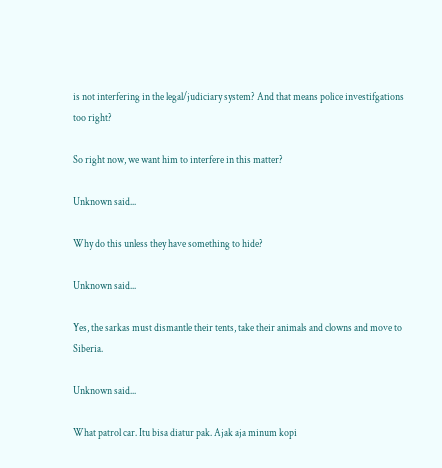is not interfering in the legal/judiciary system? And that means police investifgations too right?

So right now, we want him to interfere in this matter?

Unknown said...

Why do this unless they have something to hide?

Unknown said...

Yes, the sarkas must dismantle their tents, take their animals and clowns and move to Siberia.

Unknown said...

What patrol car. Itu bisa diatur pak. Ajak aja minum kopi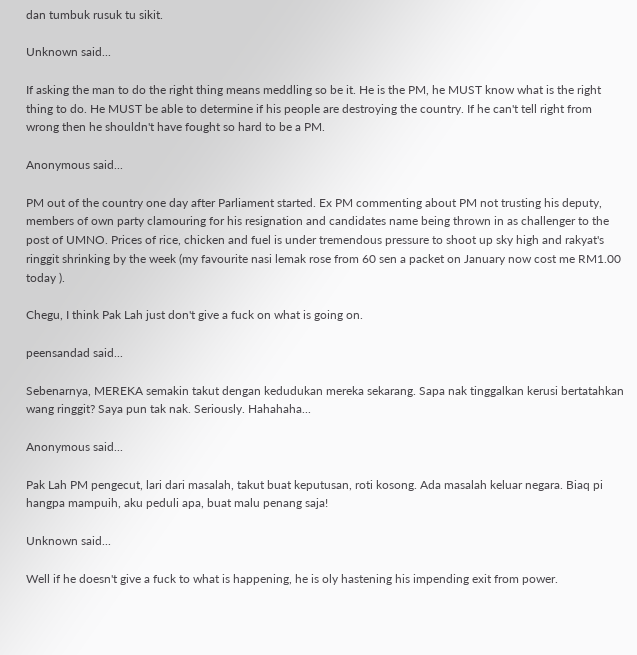dan tumbuk rusuk tu sikit.

Unknown said...

If asking the man to do the right thing means meddling so be it. He is the PM, he MUST know what is the right thing to do. He MUST be able to determine if his people are destroying the country. If he can't tell right from wrong then he shouldn't have fought so hard to be a PM.

Anonymous said...

PM out of the country one day after Parliament started. Ex PM commenting about PM not trusting his deputy, members of own party clamouring for his resignation and candidates name being thrown in as challenger to the post of UMNO. Prices of rice, chicken and fuel is under tremendous pressure to shoot up sky high and rakyat's ringgit shrinking by the week (my favourite nasi lemak rose from 60 sen a packet on January now cost me RM1.00 today ).

Chegu, I think Pak Lah just don't give a fuck on what is going on.

peensandad said...

Sebenarnya, MEREKA semakin takut dengan kedudukan mereka sekarang. Sapa nak tinggalkan kerusi bertatahkan wang ringgit? Saya pun tak nak. Seriously. Hahahaha...

Anonymous said...

Pak Lah PM pengecut, lari dari masalah, takut buat keputusan, roti kosong. Ada masalah keluar negara. Biaq pi hangpa mampuih, aku peduli apa, buat malu penang saja!

Unknown said...

Well if he doesn't give a fuck to what is happening, he is oly hastening his impending exit from power.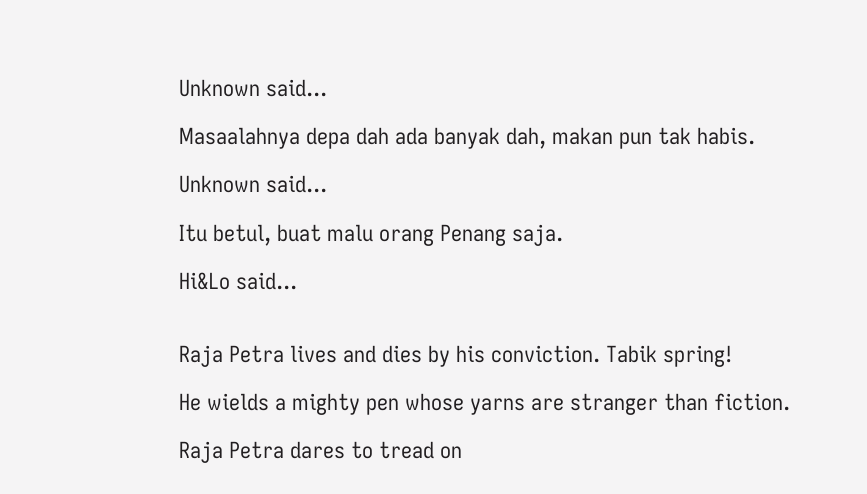Unknown said...

Masaalahnya depa dah ada banyak dah, makan pun tak habis.

Unknown said...

Itu betul, buat malu orang Penang saja.

Hi&Lo said...


Raja Petra lives and dies by his conviction. Tabik spring!

He wields a mighty pen whose yarns are stranger than fiction.

Raja Petra dares to tread on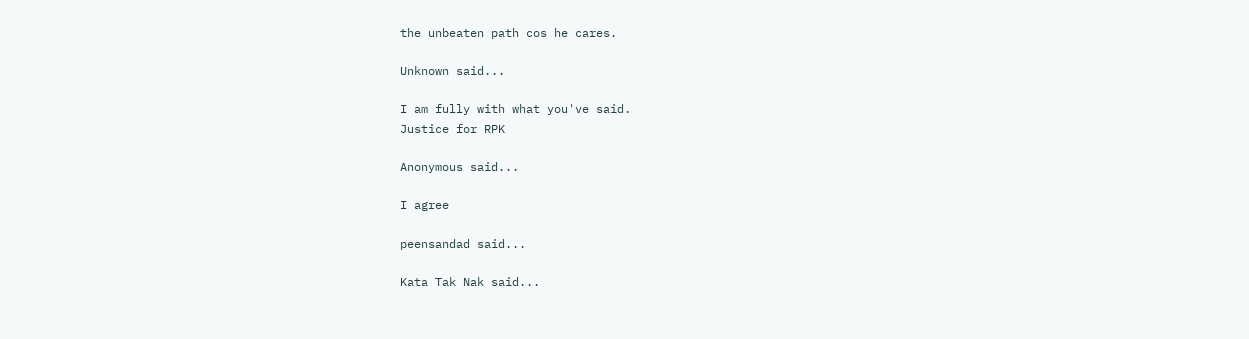the unbeaten path cos he cares.

Unknown said...

I am fully with what you've said.
Justice for RPK

Anonymous said...

I agree

peensandad said...

Kata Tak Nak said...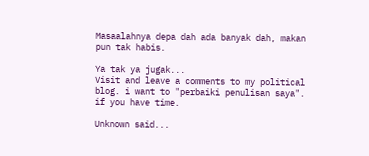Masaalahnya depa dah ada banyak dah, makan pun tak habis.

Ya tak ya jugak...
Visit and leave a comments to my political blog. i want to "perbaiki penulisan saya". if you have time.

Unknown said...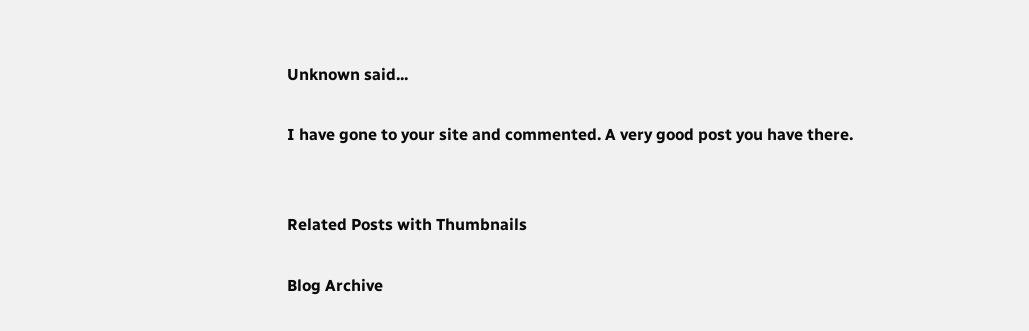Unknown said...

I have gone to your site and commented. A very good post you have there.


Related Posts with Thumbnails

Blog Archive